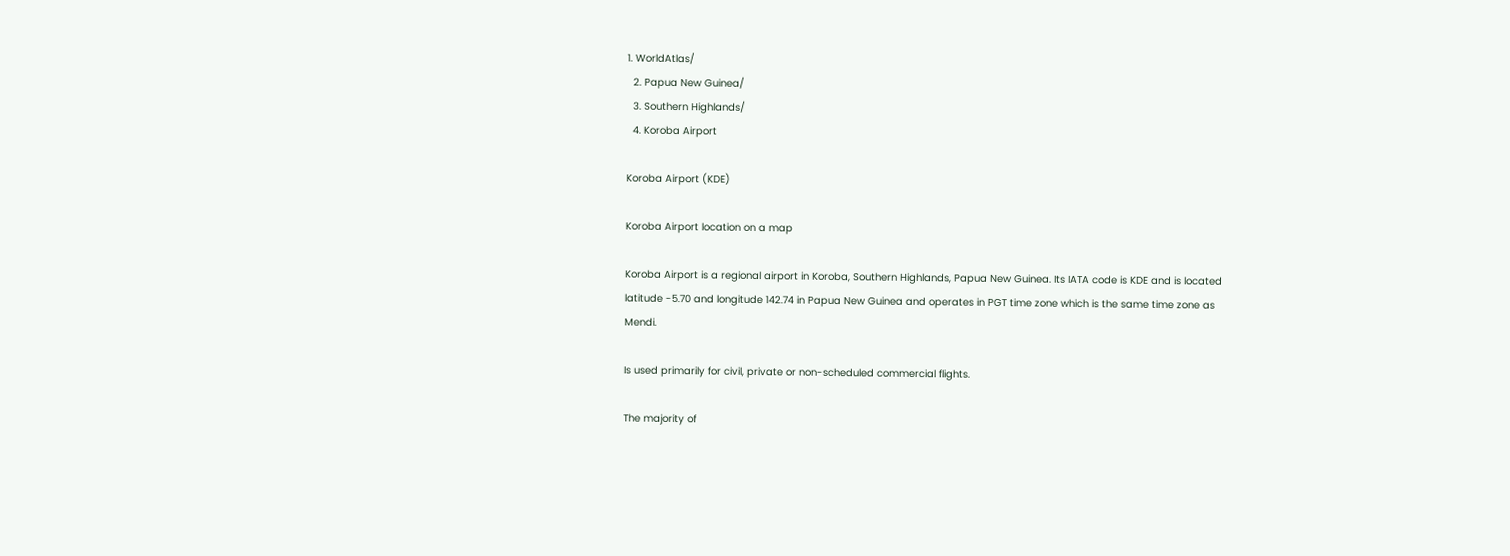1. WorldAtlas/
  2. Papua New Guinea/
  3. Southern Highlands/
  4. Koroba Airport

Koroba Airport (KDE)

Koroba Airport location on a map

Koroba Airport is a regional airport in Koroba, Southern Highlands, Papua New Guinea. Its IATA code is KDE and is located latitude -5.70 and longitude 142.74 in Papua New Guinea and operates in PGT time zone which is the same time zone as Mendi.

Is used primarily for civil, private or non-scheduled commercial flights.

The majority of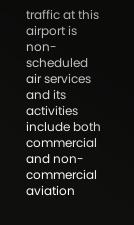traffic at this airport is non-scheduled air services and its activities include both commercial and non-commercial aviation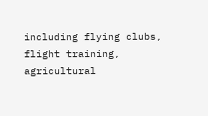including flying clubs, flight training, agricultural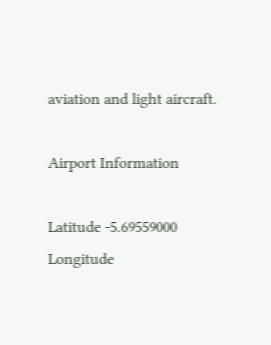aviation and light aircraft.

Airport Information

Latitude -5.69559000
Longitude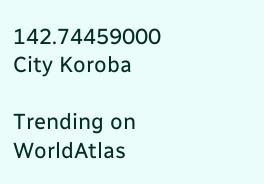142.74459000
City Koroba

Trending on WorldAtlas